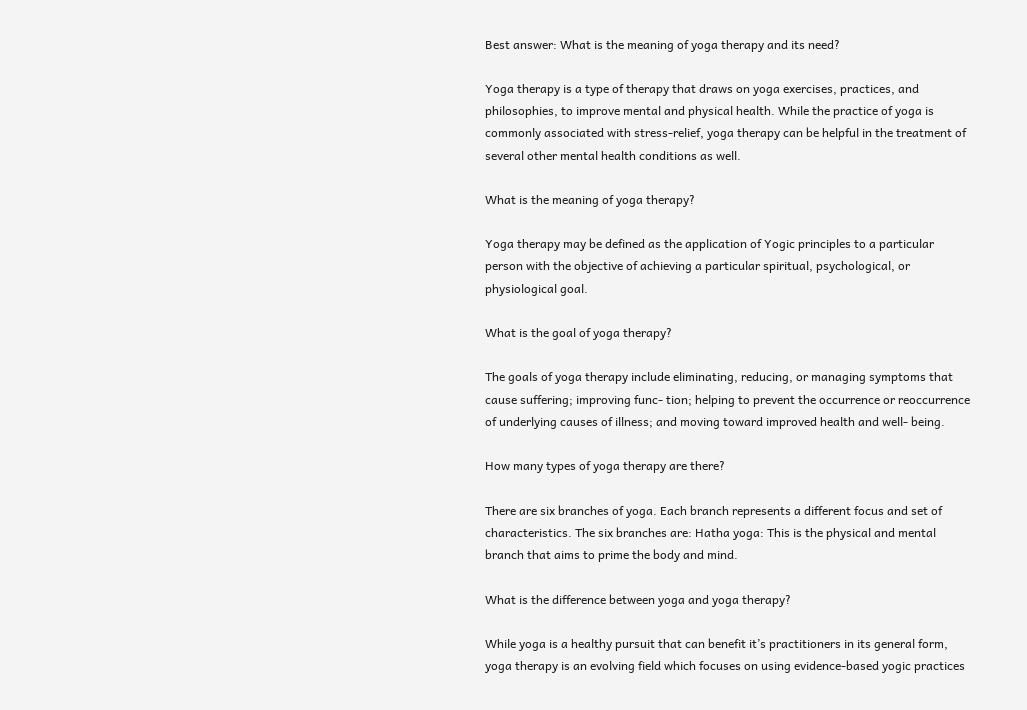Best answer: What is the meaning of yoga therapy and its need?

Yoga therapy is a type of therapy that draws on yoga exercises, practices, and philosophies, to improve mental and physical health. While the practice of yoga is commonly associated with stress-relief, yoga therapy can be helpful in the treatment of several other mental health conditions as well.

What is the meaning of yoga therapy?

Yoga therapy may be defined as the application of Yogic principles to a particular person with the objective of achieving a particular spiritual, psychological, or physiological goal.

What is the goal of yoga therapy?

The goals of yoga therapy include eliminating, reducing, or managing symptoms that cause suffering; improving func- tion; helping to prevent the occurrence or reoccurrence of underlying causes of illness; and moving toward improved health and well- being.

How many types of yoga therapy are there?

There are six branches of yoga. Each branch represents a different focus and set of characteristics. The six branches are: Hatha yoga: This is the physical and mental branch that aims to prime the body and mind.

What is the difference between yoga and yoga therapy?

While yoga is a healthy pursuit that can benefit it’s practitioners in its general form, yoga therapy is an evolving field which focuses on using evidence-based yogic practices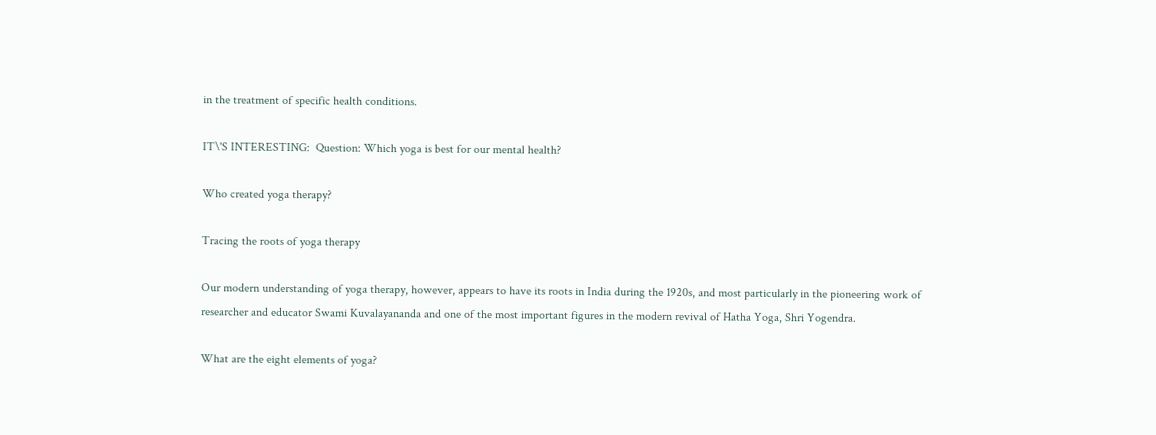in the treatment of specific health conditions.

IT\'S INTERESTING:  Question: Which yoga is best for our mental health?

Who created yoga therapy?

Tracing the roots of yoga therapy

Our modern understanding of yoga therapy, however, appears to have its roots in India during the 1920s, and most particularly in the pioneering work of researcher and educator Swami Kuvalayananda and one of the most important figures in the modern revival of Hatha Yoga, Shri Yogendra.

What are the eight elements of yoga?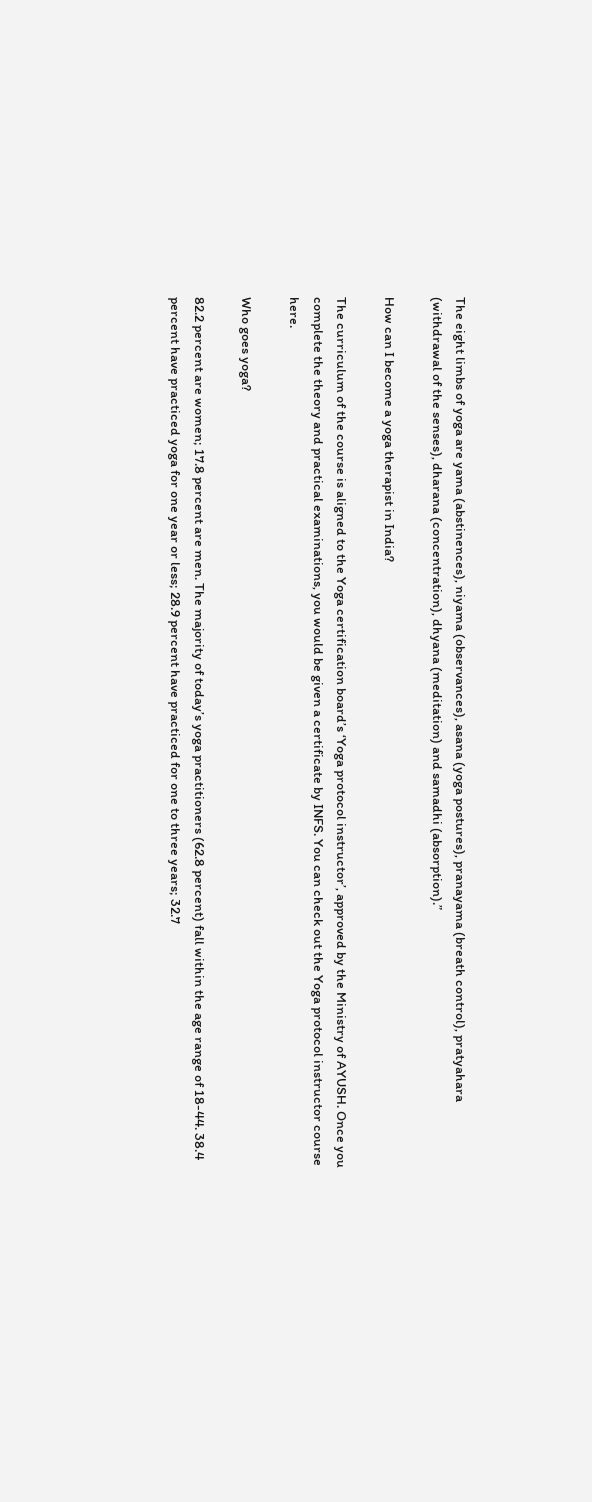The eight limbs of yoga are yama (abstinences), niyama (observances), asana (yoga postures), pranayama (breath control), pratyahara (withdrawal of the senses), dharana (concentration), dhyana (meditation) and samadhi (absorption).”

How can I become a yoga therapist in India?

The curriculum of the course is aligned to the Yoga certification board’s ‘Yoga protocol instructor’, approved by the Ministry of AYUSH. Once you complete the theory and practical examinations, you would be given a certificate by INFS. You can check out the Yoga protocol instructor course here.

Who goes yoga?

82.2 percent are women; 17.8 percent are men. The majority of today’s yoga practitioners (62.8 percent) fall within the age range of 18-44. 38.4 percent have practiced yoga for one year or less; 28.9 percent have practiced for one to three years; 32.7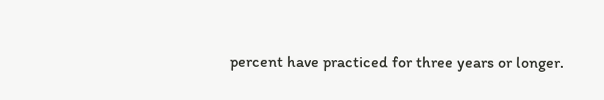percent have practiced for three years or longer.